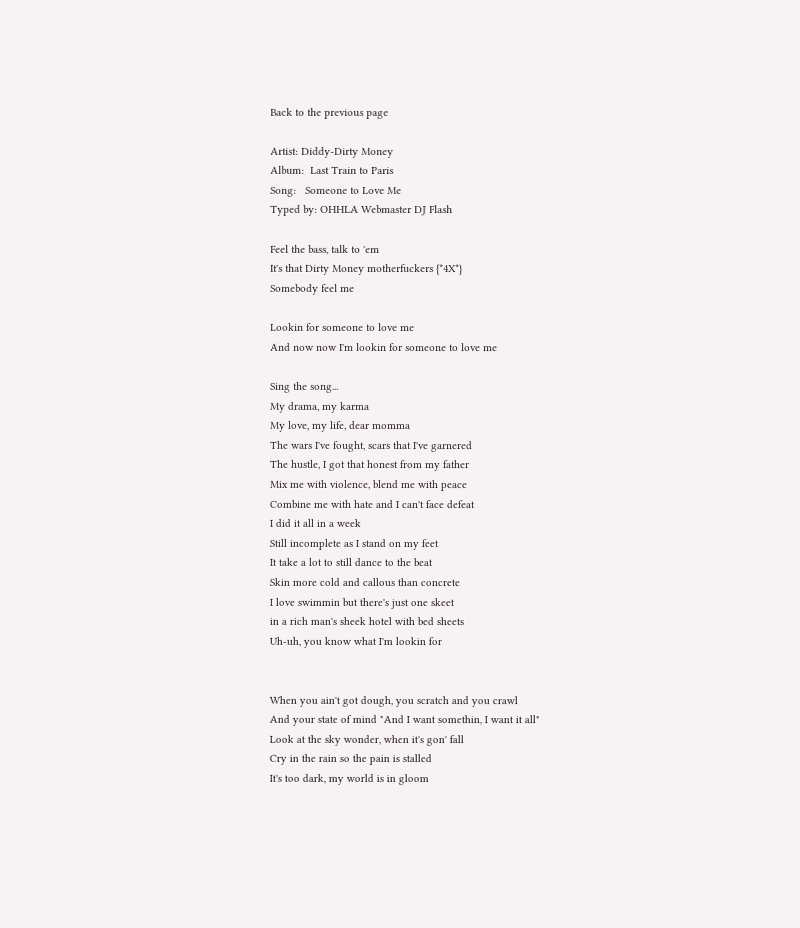Back to the previous page

Artist: Diddy-Dirty Money
Album:  Last Train to Paris
Song:   Someone to Love Me
Typed by: OHHLA Webmaster DJ Flash

Feel the bass, talk to 'em
It's that Dirty Money motherfuckers {*4X*}
Somebody feel me

Lookin for someone to love me
And now now I'm lookin for someone to love me

Sing the song...
My drama, my karma
My love, my life, dear momma
The wars I've fought, scars that I've garnered
The hustle, I got that honest from my father
Mix me with violence, blend me with peace
Combine me with hate and I can't face defeat
I did it all in a week
Still incomplete as I stand on my feet
It take a lot to still dance to the beat
Skin more cold and callous than concrete
I love swimmin but there's just one skeet
in a rich man's sheek hotel with bed sheets
Uh-uh, you know what I'm lookin for


When you ain't got dough, you scratch and you crawl
And your state of mind "And I want somethin, I want it all"
Look at the sky wonder, when it's gon' fall
Cry in the rain so the pain is stalled
It's too dark, my world is in gloom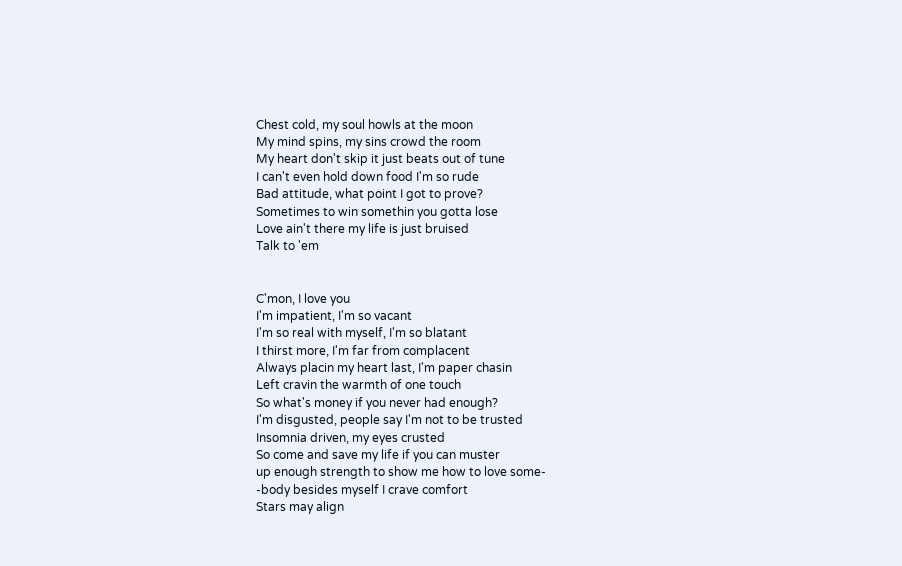Chest cold, my soul howls at the moon
My mind spins, my sins crowd the room
My heart don't skip it just beats out of tune
I can't even hold down food I'm so rude
Bad attitude, what point I got to prove?
Sometimes to win somethin you gotta lose
Love ain't there my life is just bruised
Talk to 'em


C'mon, I love you
I'm impatient, I'm so vacant
I'm so real with myself, I'm so blatant
I thirst more, I'm far from complacent
Always placin my heart last, I'm paper chasin
Left cravin the warmth of one touch
So what's money if you never had enough?
I'm disgusted, people say I'm not to be trusted
Insomnia driven, my eyes crusted
So come and save my life if you can muster
up enough strength to show me how to love some-
-body besides myself I crave comfort
Stars may align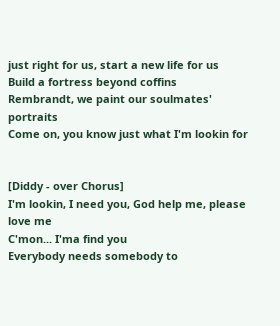just right for us, start a new life for us
Build a fortress beyond coffins
Rembrandt, we paint our soulmates' portraits
Come on, you know just what I'm lookin for


[Diddy - over Chorus]
I'm lookin, I need you, God help me, please love me
C'mon... I'ma find you
Everybody needs somebody to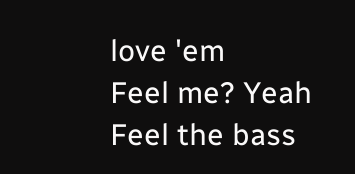love 'em
Feel me? Yeah
Feel the bass